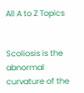All A to Z Topics


Scoliosis is the abnormal curvature of the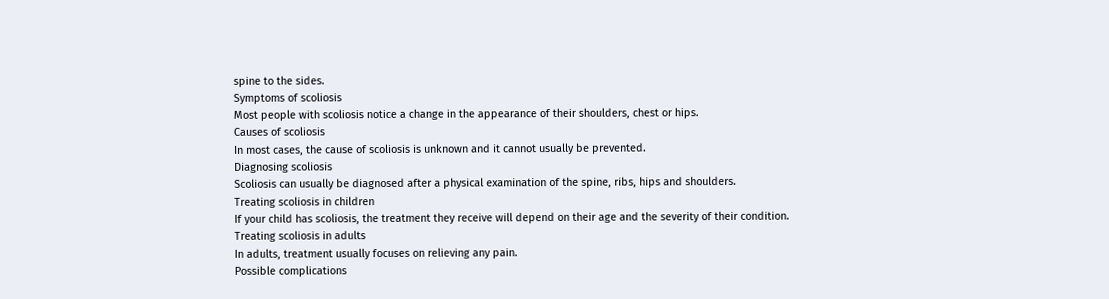spine to the sides.
Symptoms of scoliosis
Most people with scoliosis notice a change in the appearance of their shoulders, chest or hips.
Causes of scoliosis
In most cases, the cause of scoliosis is unknown and it cannot usually be prevented.
Diagnosing scoliosis
Scoliosis can usually be diagnosed after a physical examination of the spine, ribs, hips and shoulders.
Treating scoliosis in children
If your child has scoliosis, the treatment they receive will depend on their age and the severity of their condition.
Treating scoliosis in adults
In adults, treatment usually focuses on relieving any pain.
Possible complications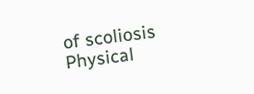of scoliosis
Physical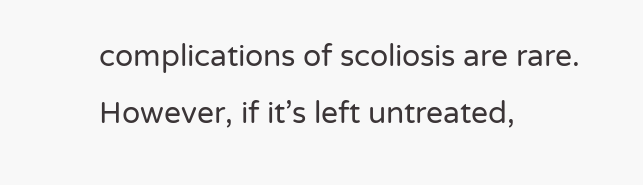complications of scoliosis are rare. However, if it’s left untreated,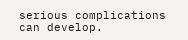serious complications can develop.